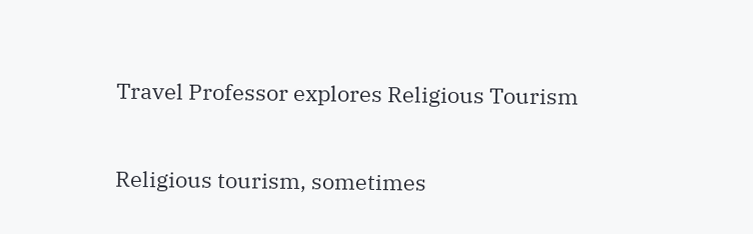Travel Professor explores Religious Tourism

Religious tourism, sometimes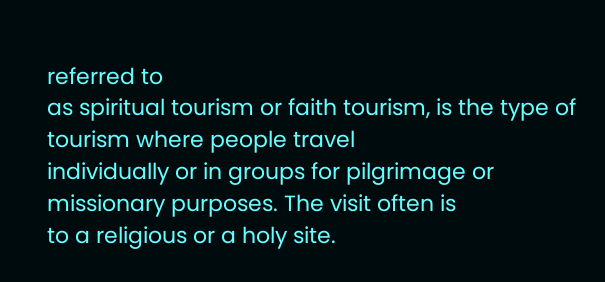referred to
as spiritual tourism or faith tourism, is the type of tourism where people travel
individually or in groups for pilgrimage or missionary purposes. The visit often is
to a religious or a holy site.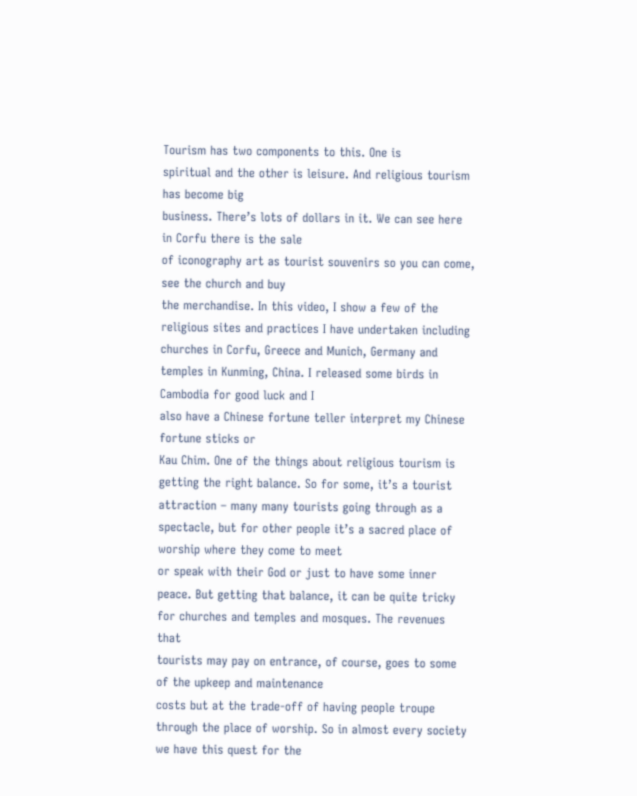Tourism has two components to this. One is
spiritual and the other is leisure. And religious tourism has become big
business. There’s lots of dollars in it. We can see here in Corfu there is the sale
of iconography art as tourist souvenirs so you can come, see the church and buy
the merchandise. In this video, I show a few of the religious sites and practices I have undertaken including churches in Corfu, Greece and Munich, Germany and
temples in Kunming, China. I released some birds in Cambodia for good luck and I
also have a Chinese fortune teller interpret my Chinese fortune sticks or
Kau Chim. One of the things about religious tourism is getting the right balance. So for some, it’s a tourist attraction – many many tourists going through as a spectacle, but for other people it’s a sacred place of worship where they come to meet
or speak with their God or just to have some inner peace. But getting that balance, it can be quite tricky for churches and temples and mosques. The revenues that
tourists may pay on entrance, of course, goes to some of the upkeep and maintenance
costs but at the trade-off of having people troupe
through the place of worship. So in almost every society we have this quest for the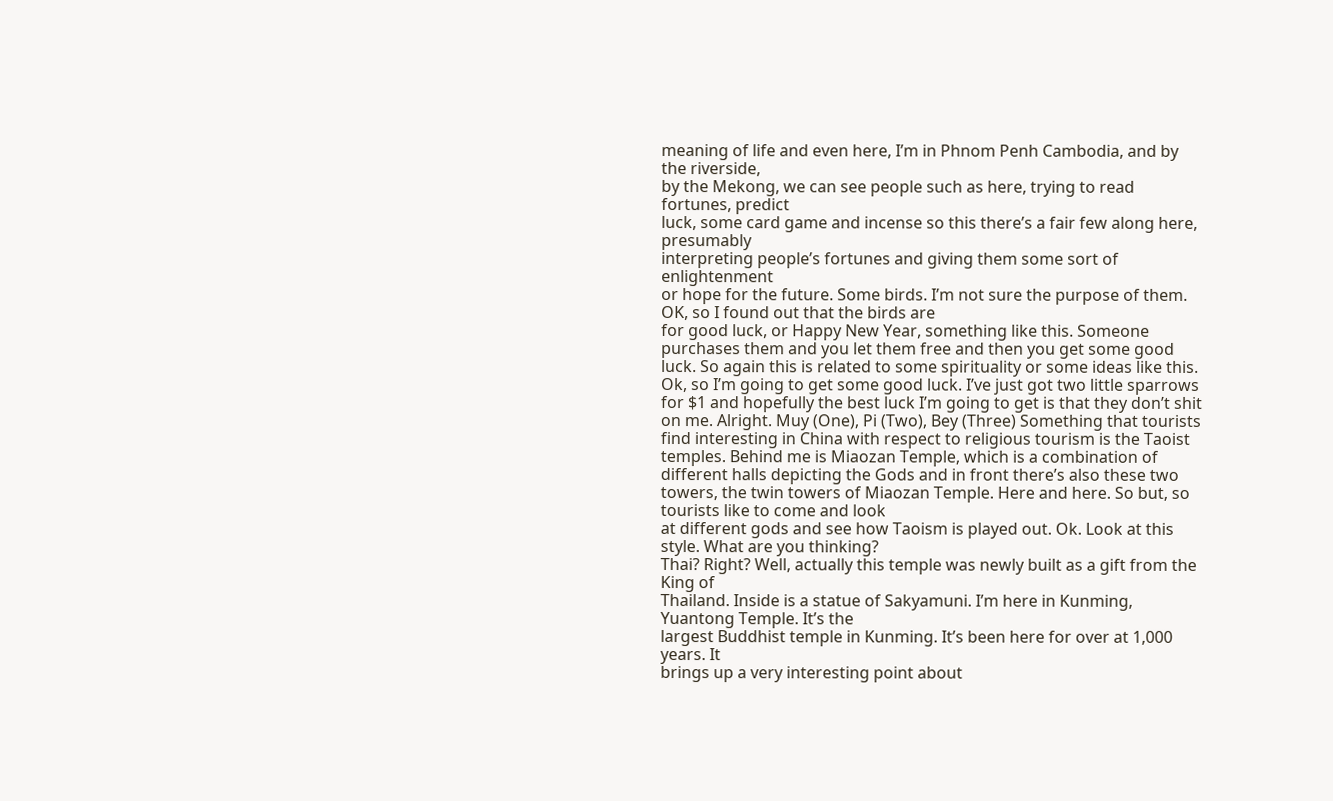meaning of life and even here, I’m in Phnom Penh Cambodia, and by the riverside,
by the Mekong, we can see people such as here, trying to read fortunes, predict
luck, some card game and incense so this there’s a fair few along here, presumably
interpreting people’s fortunes and giving them some sort of enlightenment
or hope for the future. Some birds. I’m not sure the purpose of them. OK, so I found out that the birds are
for good luck, or Happy New Year, something like this. Someone purchases them and you let them free and then you get some good luck. So again this is related to some spirituality or some ideas like this. Ok, so I’m going to get some good luck. I’ve just got two little sparrows for $1 and hopefully the best luck I’m going to get is that they don’t shit on me. Alright. Muy (One), Pi (Two), Bey (Three) Something that tourists find interesting in China with respect to religious tourism is the Taoist temples. Behind me is Miaozan Temple, which is a combination of different halls depicting the Gods and in front there’s also these two towers, the twin towers of Miaozan Temple. Here and here. So but, so tourists like to come and look
at different gods and see how Taoism is played out. Ok. Look at this style. What are you thinking?
Thai? Right? Well, actually this temple was newly built as a gift from the King of
Thailand. Inside is a statue of Sakyamuni. I’m here in Kunming, Yuantong Temple. It’s the
largest Buddhist temple in Kunming. It’s been here for over at 1,000 years. It
brings up a very interesting point about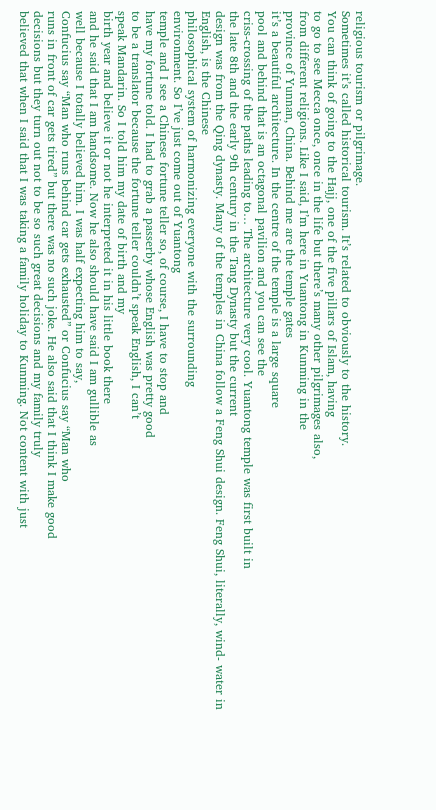religious tourism or pilgrimage.
Sometimes it’s called historical tourism. It’s related to obviously to the history.
You can think of going to the Hajj, one of the five pillars of Islam, having
to go to see Mecca once, once in the life but there’s many other pilgrimages also,
from different religions. Like I said, I’m here in Yuantong in Kunming in the
province of Yunnan, China. Behind me are the temple gates
it’s a beautiful architecture. In the centre of the temple is a large square
pool and behind that is an octagonal pavilion and you can see the
criss-crossing of the paths leading to… The architecture very cool. Yuantong temple was first built in
the late 8th and the early 9th century in the Tang Dynasty but the current
design was from the Qing dynasty. Many of the temples in China follow a Feng Shui design. Feng Shui, literally, wind- water in English, is the Chinese
philosophical system of harmonizing everyone with the surrounding
environment. So I’ve just come out of Yuantong
temple and I see a Chinese fortune teller so, of course, I have to stop and
have my fortune told. I had to grab a passerby whose English was pretty good
to be a translator because the fortune teller couldn’t speak English, I can’t
speak Mandarin. So I told him my date of birth and my
birth year and believe it or not he interpreted it in his little book there
and he said that I am handsome. Now he also should have said I am gullible as
well because I totally believed him. I was half expecting him to say,
Confucius say “Man who runs behind car gets exhausted” or Confucius say “Man who
runs in front of car gets tired” but there was no such joke. He also said that I think I make good
decisions but they turn out not to be so such great decisions and my family truly
believed that when I said that I was taking a family holiday to Kunming. Not content with just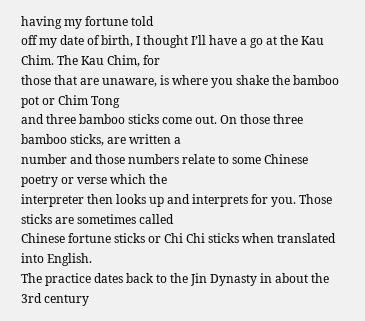having my fortune told
off my date of birth, I thought I’ll have a go at the Kau Chim. The Kau Chim, for
those that are unaware, is where you shake the bamboo pot or Chim Tong
and three bamboo sticks come out. On those three bamboo sticks, are written a
number and those numbers relate to some Chinese poetry or verse which the
interpreter then looks up and interprets for you. Those sticks are sometimes called
Chinese fortune sticks or Chi Chi sticks when translated into English.
The practice dates back to the Jin Dynasty in about the 3rd century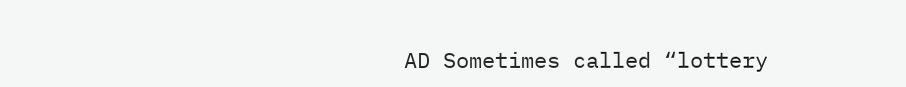AD Sometimes called “lottery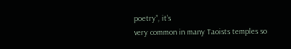poetry”, it’s
very common in many Taoists temples so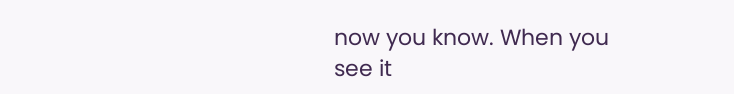now you know. When you see it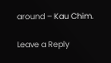around – Kau Chim.

Leave a Reply